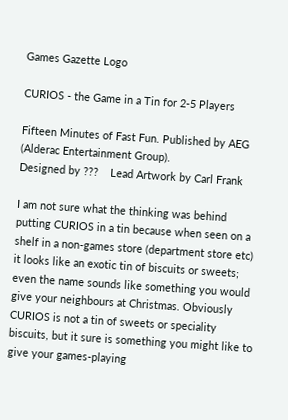Games Gazette Logo

CURIOS - the Game in a Tin for 2-5 Players

Fifteen Minutes of Fast Fun. Published by AEG (Alderac Entertainment Group).
Designed by ???    Lead Artwork by Carl Frank

I am not sure what the thinking was behind putting CURIOS in a tin because when seen on a shelf in a non-games store (department store etc) it looks like an exotic tin of biscuits or sweets; even the name sounds like something you would give your neighbours at Christmas. Obviously CURIOS is not a tin of sweets or speciality biscuits, but it sure is something you might like to give your games-playing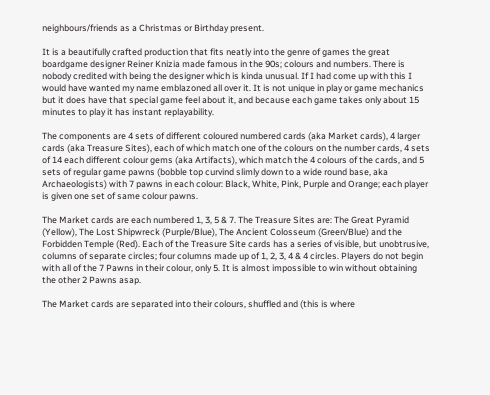neighbours/friends as a Christmas or Birthday present.

It is a beautifully crafted production that fits neatly into the genre of games the great boardgame designer Reiner Knizia made famous in the 90s; colours and numbers. There is nobody credited with being the designer which is kinda unusual. If I had come up with this I would have wanted my name emblazoned all over it. It is not unique in play or game mechanics but it does have that special game feel about it, and because each game takes only about 15 minutes to play it has instant replayability.

The components are 4 sets of different coloured numbered cards (aka Market cards), 4 larger cards (aka Treasure Sites), each of which match one of the colours on the number cards, 4 sets of 14 each different colour gems (aka Artifacts), which match the 4 colours of the cards, and 5 sets of regular game pawns (bobble top curvind slimly down to a wide round base, aka Archaeologists) with 7 pawns in each colour: Black, White, Pink, Purple and Orange; each player is given one set of same colour pawns.

The Market cards are each numbered 1, 3, 5 & 7. The Treasure Sites are: The Great Pyramid (Yellow), The Lost Shipwreck (Purple/Blue), The Ancient Colosseum (Green/Blue) and the Forbidden Temple (Red). Each of the Treasure Site cards has a series of visible, but unobtrusive, columns of separate circles; four columns made up of 1, 2, 3, 4 & 4 circles. Players do not begin with all of the 7 Pawns in their colour, only 5. It is almost impossible to win without obtaining the other 2 Pawns asap.

The Market cards are separated into their colours, shuffled and (this is where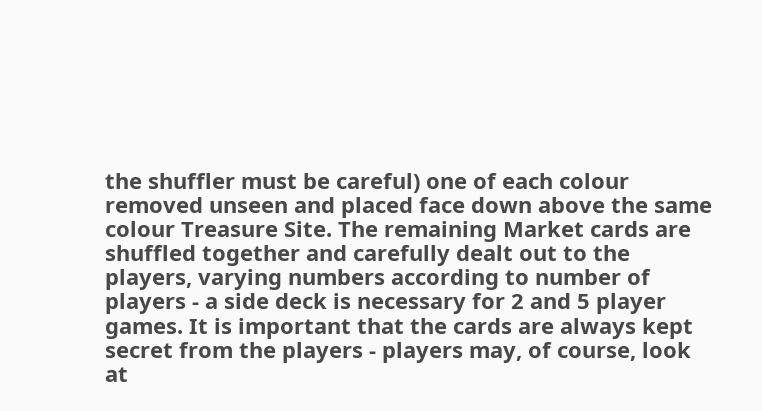the shuffler must be careful) one of each colour removed unseen and placed face down above the same colour Treasure Site. The remaining Market cards are shuffled together and carefully dealt out to the players, varying numbers according to number of players - a side deck is necessary for 2 and 5 player games. It is important that the cards are always kept secret from the players - players may, of course, look at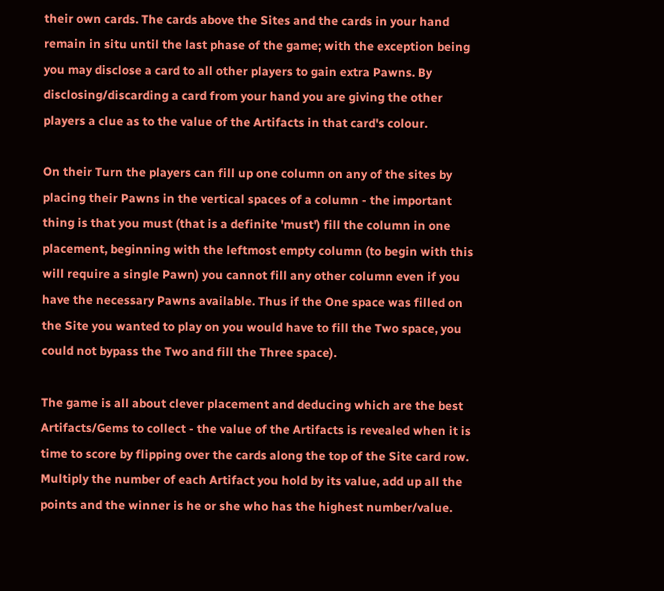their own cards. The cards above the Sites and the cards in your hand remain in situ until the last phase of the game; with the exception being you may disclose a card to all other players to gain extra Pawns. By disclosing/discarding a card from your hand you are giving the other players a clue as to the value of the Artifacts in that card's colour.

On their Turn the players can fill up one column on any of the sites by placing their Pawns in the vertical spaces of a column - the important thing is that you must (that is a definite 'must') fill the column in one placement, beginning with the leftmost empty column (to begin with this will require a single Pawn) you cannot fill any other column even if you have the necessary Pawns available. Thus if the One space was filled on the Site you wanted to play on you would have to fill the Two space, you could not bypass the Two and fill the Three space).

The game is all about clever placement and deducing which are the best Artifacts/Gems to collect - the value of the Artifacts is revealed when it is time to score by flipping over the cards along the top of the Site card row. Multiply the number of each Artifact you hold by its value, add up all the points and the winner is he or she who has the highest number/value.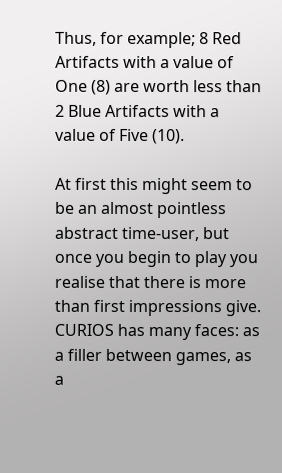Thus, for example; 8 Red Artifacts with a value of One (8) are worth less than 2 Blue Artifacts with a value of Five (10).

At first this might seem to be an almost pointless abstract time-user, but once you begin to play you realise that there is more than first impressions give. CURIOS has many faces: as a filler between games, as a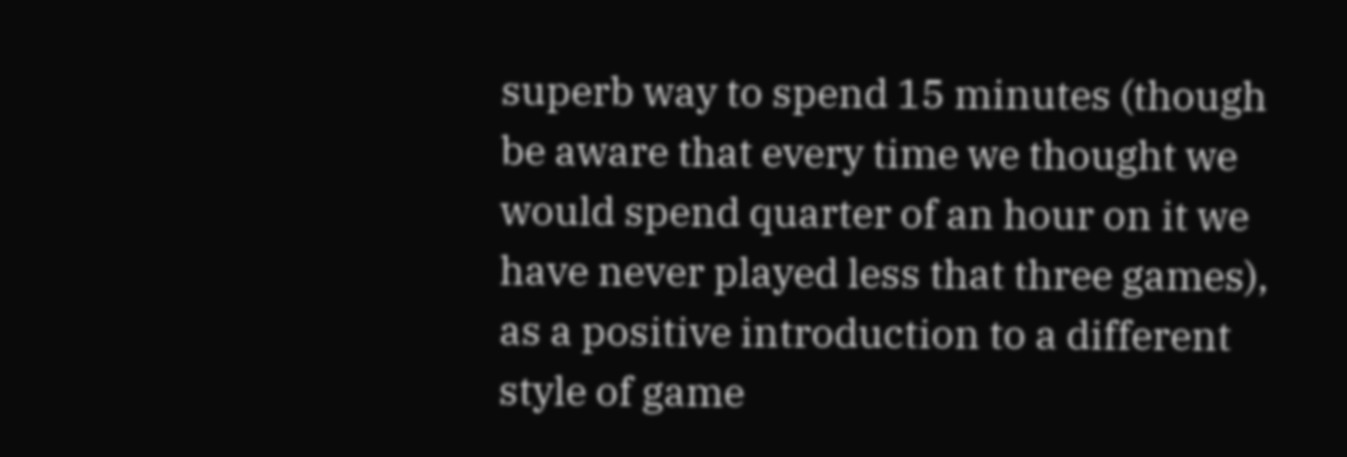superb way to spend 15 minutes (though be aware that every time we thought we would spend quarter of an hour on it we have never played less that three games), as a positive introduction to a different style of game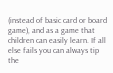(instead of basic card or board game), and as a game that children can easily learn. If all else fails you can always tip the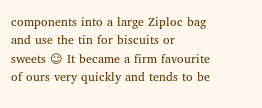components into a large Ziploc bag and use the tin for biscuits or sweets ☺ It became a firm favourite of ours very quickly and tends to be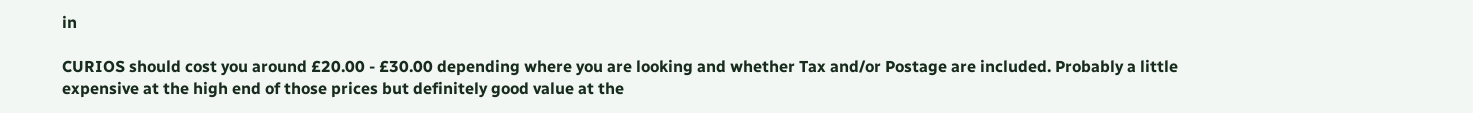in

CURIOS should cost you around £20.00 - £30.00 depending where you are looking and whether Tax and/or Postage are included. Probably a little expensive at the high end of those prices but definitely good value at the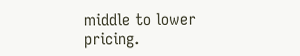middle to lower pricing.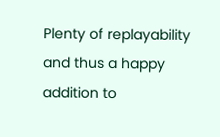Plenty of replayability and thus a happy addition to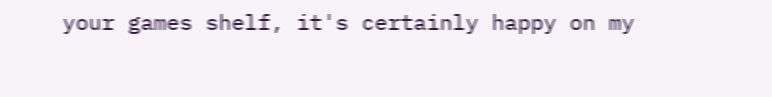your games shelf, it's certainly happy on my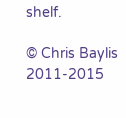shelf.

© Chris Baylis 2011-2015